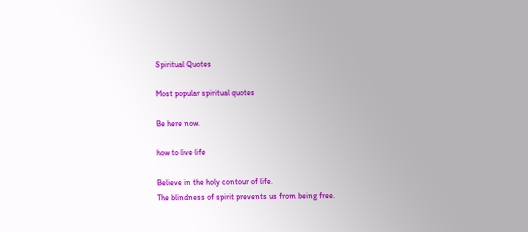Spiritual Quotes

Most popular spiritual quotes

Be here now.

how to live life

Believe in the holy contour of life.
The blindness of spirit prevents us from being free.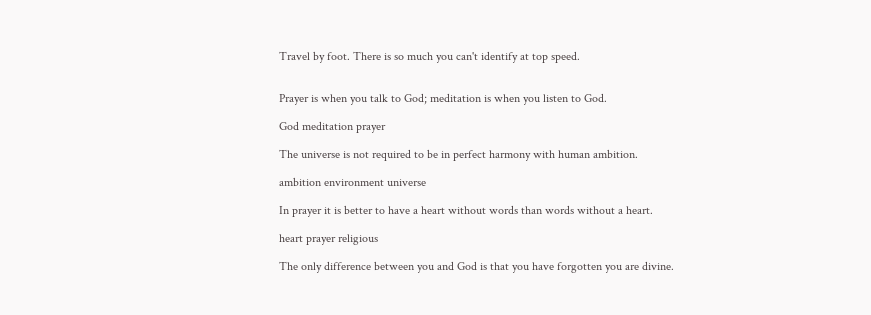Travel by foot. There is so much you can't identify at top speed.


Prayer is when you talk to God; meditation is when you listen to God.

God meditation prayer

The universe is not required to be in perfect harmony with human ambition.

ambition environment universe

In prayer it is better to have a heart without words than words without a heart.

heart prayer religious

The only difference between you and God is that you have forgotten you are divine.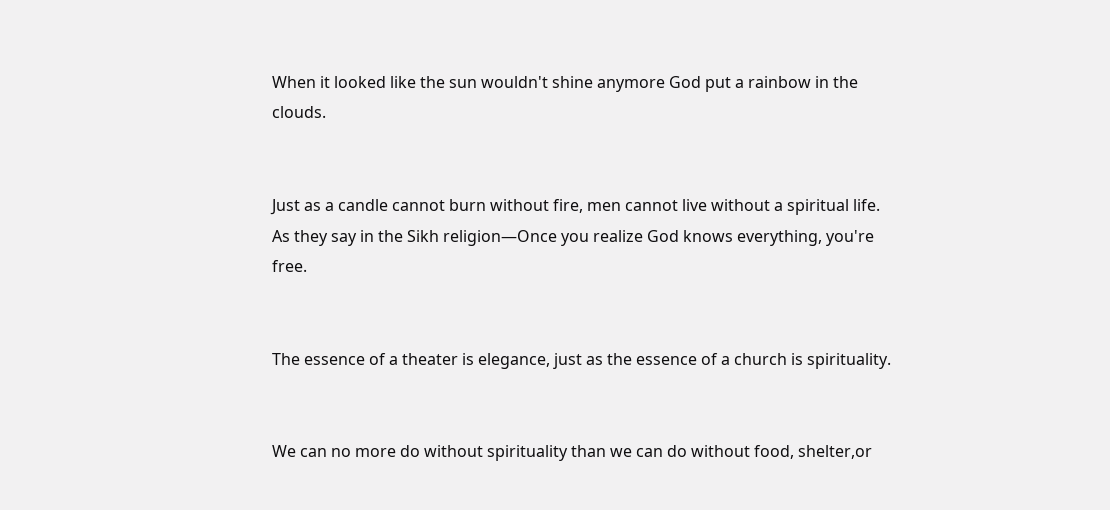When it looked like the sun wouldn't shine anymore God put a rainbow in the clouds.


Just as a candle cannot burn without fire, men cannot live without a spiritual life.
As they say in the Sikh religion—Once you realize God knows everything, you're free.


The essence of a theater is elegance, just as the essence of a church is spirituality.


We can no more do without spirituality than we can do without food, shelter,or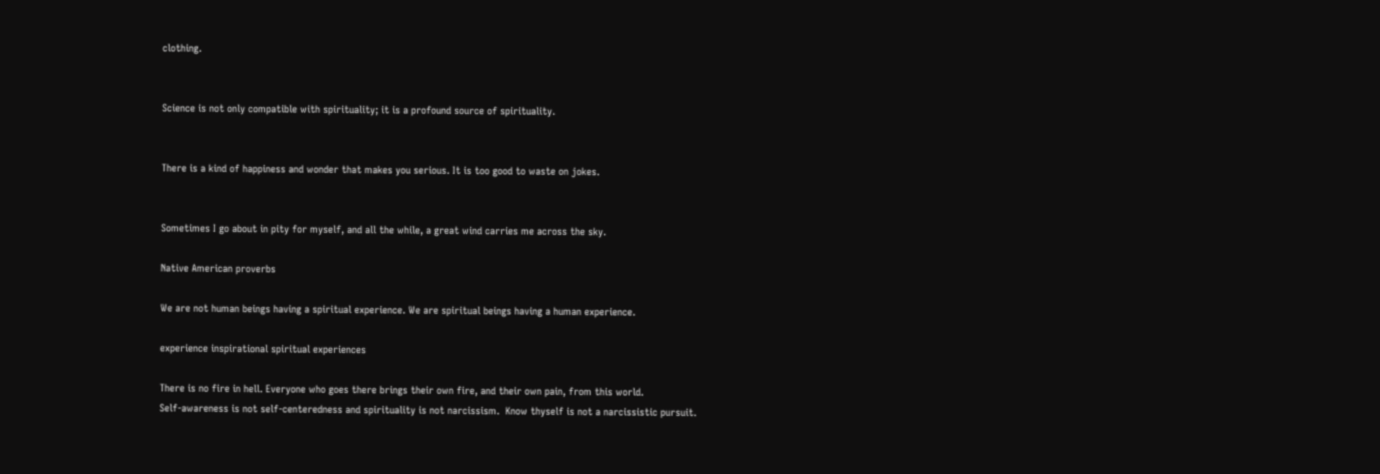clothing.


Science is not only compatible with spirituality; it is a profound source of spirituality.


There is a kind of happiness and wonder that makes you serious. It is too good to waste on jokes.


Sometimes I go about in pity for myself, and all the while, a great wind carries me across the sky.

Native American proverbs

We are not human beings having a spiritual experience. We are spiritual beings having a human experience.

experience inspirational spiritual experiences

There is no fire in hell. Everyone who goes there brings their own fire, and their own pain, from this world.
Self-awareness is not self-centeredness and spirituality is not narcissism.  Know thyself is not a narcissistic pursuit.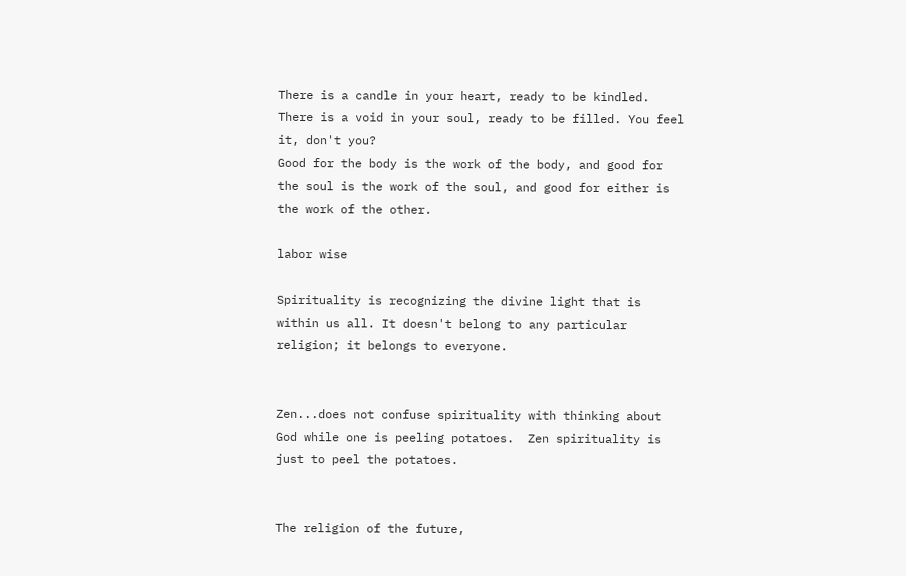There is a candle in your heart, ready to be kindled. There is a void in your soul, ready to be filled. You feel it, don't you?
Good for the body is the work of the body, and good for the soul is the work of the soul, and good for either is the work of the other.

labor wise

Spirituality is recognizing the divine light that is within us all. It doesn't belong to any particular religion; it belongs to everyone.


Zen...does not confuse spirituality with thinking about God while one is peeling potatoes.  Zen spirituality is just to peel the potatoes.


The religion of the future,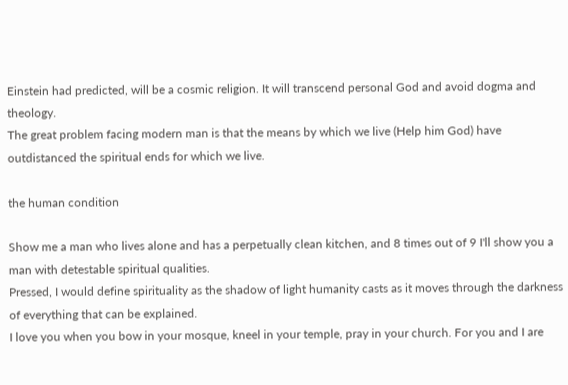Einstein had predicted, will be a cosmic religion. It will transcend personal God and avoid dogma and theology.
The great problem facing modern man is that the means by which we live (Help him God) have outdistanced the spiritual ends for which we live.

the human condition

Show me a man who lives alone and has a perpetually clean kitchen, and 8 times out of 9 I'll show you a man with detestable spiritual qualities.
Pressed, I would define spirituality as the shadow of light humanity casts as it moves through the darkness of everything that can be explained.
I love you when you bow in your mosque, kneel in your temple, pray in your church. For you and I are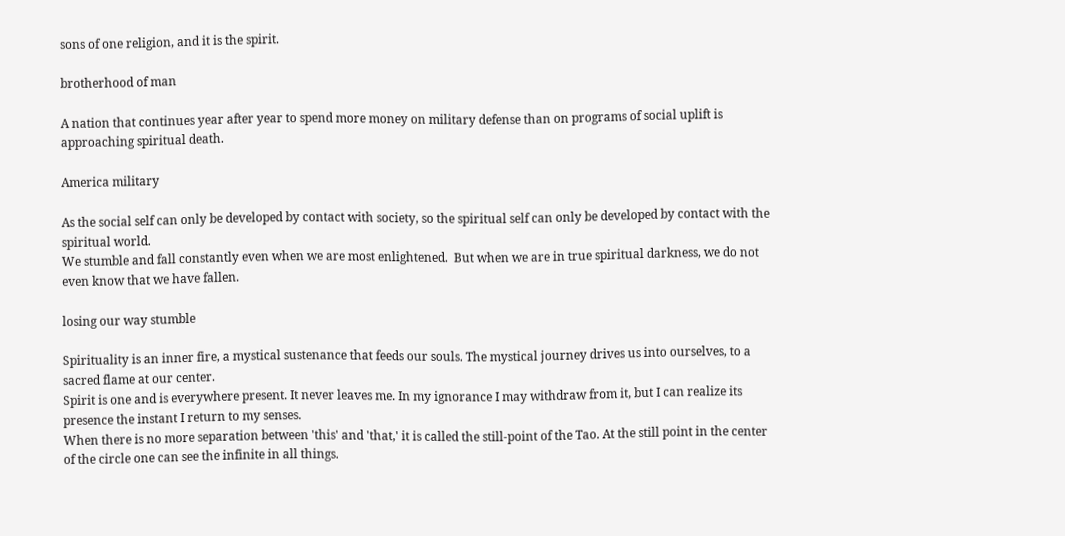sons of one religion, and it is the spirit.

brotherhood of man

A nation that continues year after year to spend more money on military defense than on programs of social uplift is approaching spiritual death.

America military

As the social self can only be developed by contact with society, so the spiritual self can only be developed by contact with the spiritual world.
We stumble and fall constantly even when we are most enlightened.  But when we are in true spiritual darkness, we do not even know that we have fallen.

losing our way stumble

Spirituality is an inner fire, a mystical sustenance that feeds our souls. The mystical journey drives us into ourselves, to a sacred flame at our center.
Spirit is one and is everywhere present. It never leaves me. In my ignorance I may withdraw from it, but I can realize its presence the instant I return to my senses.
When there is no more separation between 'this' and 'that,' it is called the still-point of the Tao. At the still point in the center of the circle one can see the infinite in all things.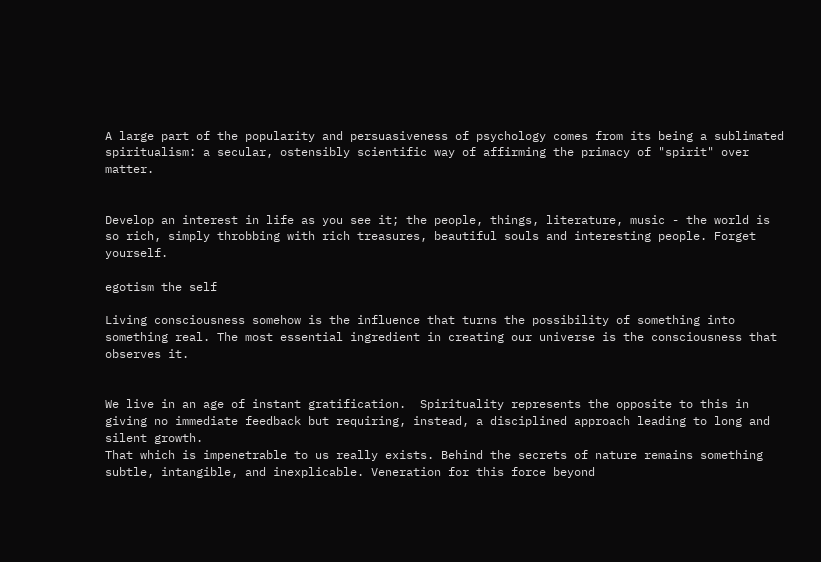A large part of the popularity and persuasiveness of psychology comes from its being a sublimated spiritualism: a secular, ostensibly scientific way of affirming the primacy of "spirit" over matter.


Develop an interest in life as you see it; the people, things, literature, music - the world is so rich, simply throbbing with rich treasures, beautiful souls and interesting people. Forget yourself.

egotism the self

Living consciousness somehow is the influence that turns the possibility of something into something real. The most essential ingredient in creating our universe is the consciousness that observes it.


We live in an age of instant gratification.  Spirituality represents the opposite to this in giving no immediate feedback but requiring, instead, a disciplined approach leading to long and silent growth.
That which is impenetrable to us really exists. Behind the secrets of nature remains something subtle, intangible, and inexplicable. Veneration for this force beyond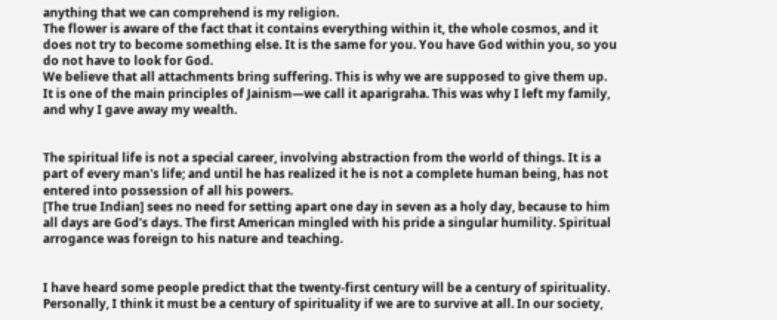anything that we can comprehend is my religion.
The flower is aware of the fact that it contains everything within it, the whole cosmos, and it does not try to become something else. It is the same for you. You have God within you, so you do not have to look for God.
We believe that all attachments bring suffering. This is why we are supposed to give them up. It is one of the main principles of Jainism—we call it aparigraha. This was why I left my family, and why I gave away my wealth.


The spiritual life is not a special career, involving abstraction from the world of things. It is a part of every man's life; and until he has realized it he is not a complete human being, has not entered into possession of all his powers.
[The true Indian] sees no need for setting apart one day in seven as a holy day, because to him all days are God's days. The first American mingled with his pride a singular humility. Spiritual arrogance was foreign to his nature and teaching.


I have heard some people predict that the twenty-first century will be a century of spirituality. Personally, I think it must be a century of spirituality if we are to survive at all. In our society,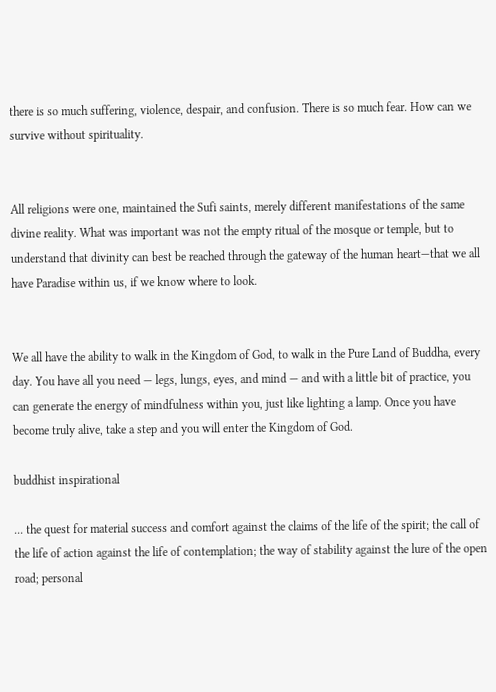there is so much suffering, violence, despair, and confusion. There is so much fear. How can we survive without spirituality.


All religions were one, maintained the Sufi saints, merely different manifestations of the same divine reality. What was important was not the empty ritual of the mosque or temple, but to understand that divinity can best be reached through the gateway of the human heart—that we all have Paradise within us, if we know where to look.


We all have the ability to walk in the Kingdom of God, to walk in the Pure Land of Buddha, every day. You have all you need — legs, lungs, eyes, and mind — and with a little bit of practice, you can generate the energy of mindfulness within you, just like lighting a lamp. Once you have become truly alive, take a step and you will enter the Kingdom of God.

buddhist inspirational

... the quest for material success and comfort against the claims of the life of the spirit; the call of the life of action against the life of contemplation; the way of stability against the lure of the open road; personal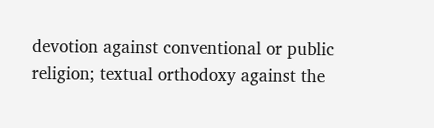devotion against conventional or public religion; textual orthodoxy against the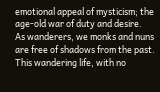emotional appeal of mysticism; the age-old war of duty and desire.
As wanderers, we monks and nuns are free of shadows from the past. This wandering life, with no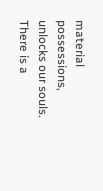material possessions, unlocks our souls. There is a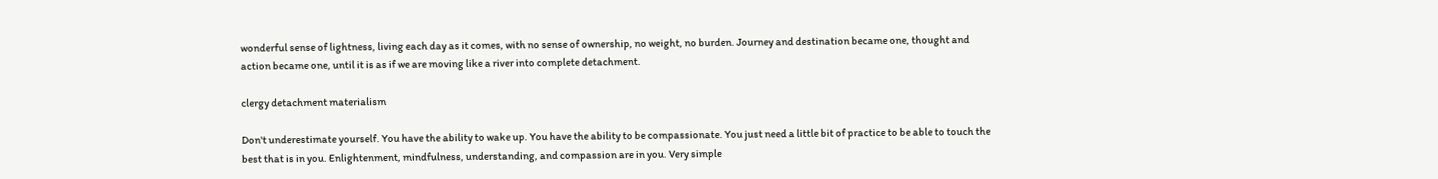wonderful sense of lightness, living each day as it comes, with no sense of ownership, no weight, no burden. Journey and destination became one, thought and action became one, until it is as if we are moving like a river into complete detachment.

clergy detachment materialism

Don't underestimate yourself. You have the ability to wake up. You have the ability to be compassionate. You just need a little bit of practice to be able to touch the best that is in you. Enlightenment, mindfulness, understanding, and compassion are in you. Very simple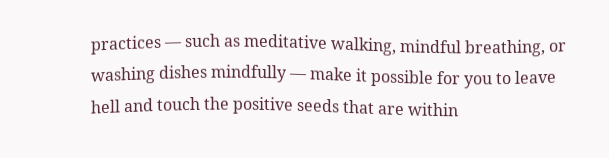practices — such as meditative walking, mindful breathing, or washing dishes mindfully — make it possible for you to leave hell and touch the positive seeds that are within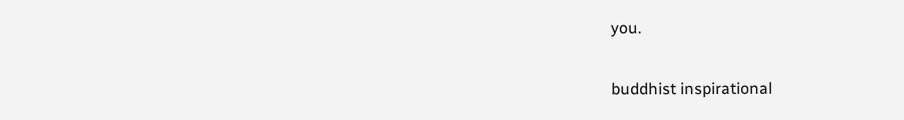you.

buddhist inspirational